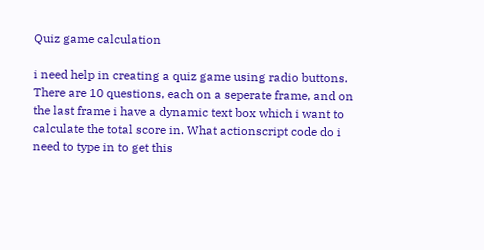Quiz game calculation

i need help in creating a quiz game using radio buttons. There are 10 questions, each on a seperate frame, and on the last frame i have a dynamic text box which i want to calculate the total score in. What actionscript code do i need to type in to get this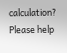calculation?
Please help